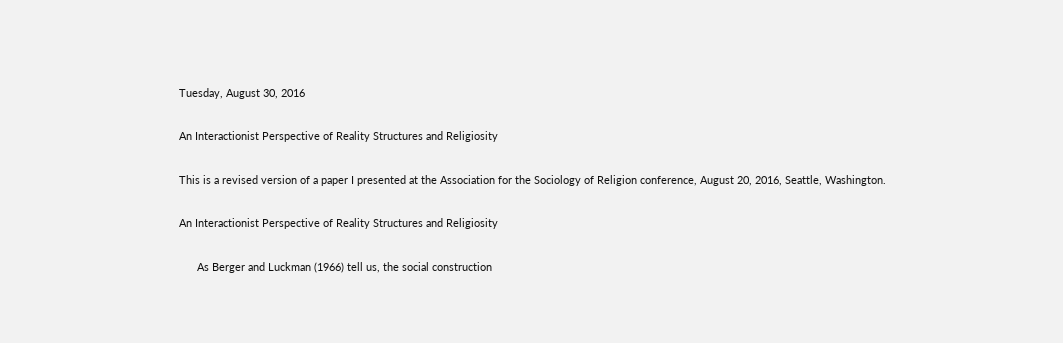Tuesday, August 30, 2016

An Interactionist Perspective of Reality Structures and Religiosity

This is a revised version of a paper I presented at the Association for the Sociology of Religion conference, August 20, 2016, Seattle, Washington.

An Interactionist Perspective of Reality Structures and Religiosity

      As Berger and Luckman (1966) tell us, the social construction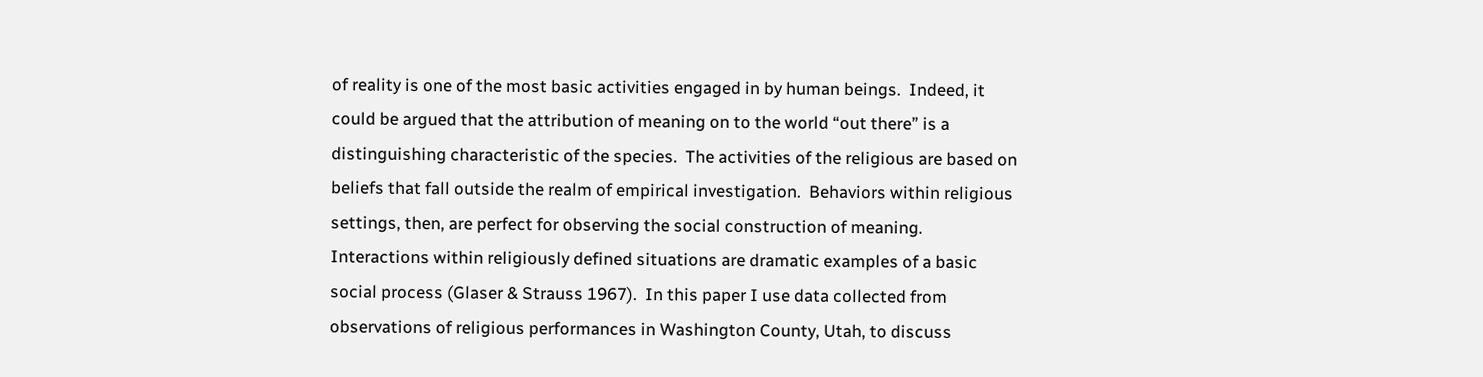of reality is one of the most basic activities engaged in by human beings.  Indeed, it could be argued that the attribution of meaning on to the world “out there” is a distinguishing characteristic of the species.  The activities of the religious are based on beliefs that fall outside the realm of empirical investigation.  Behaviors within religious settings, then, are perfect for observing the social construction of meaning.  Interactions within religiously defined situations are dramatic examples of a basic social process (Glaser & Strauss 1967).  In this paper I use data collected from observations of religious performances in Washington County, Utah, to discuss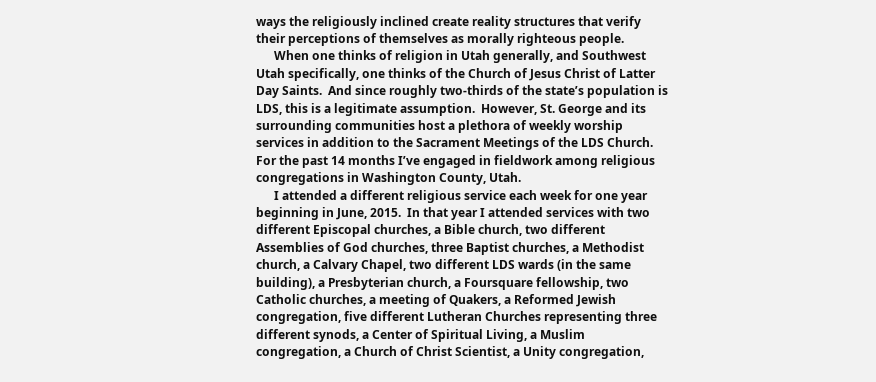ways the religiously inclined create reality structures that verify their perceptions of themselves as morally righteous people.
      When one thinks of religion in Utah generally, and Southwest Utah specifically, one thinks of the Church of Jesus Christ of Latter Day Saints.  And since roughly two-thirds of the state’s population is LDS, this is a legitimate assumption.  However, St. George and its surrounding communities host a plethora of weekly worship services in addition to the Sacrament Meetings of the LDS Church.  For the past 14 months I’ve engaged in fieldwork among religious congregations in Washington County, Utah.
      I attended a different religious service each week for one year beginning in June, 2015.  In that year I attended services with two different Episcopal churches, a Bible church, two different Assemblies of God churches, three Baptist churches, a Methodist church, a Calvary Chapel, two different LDS wards (in the same building), a Presbyterian church, a Foursquare fellowship, two Catholic churches, a meeting of Quakers, a Reformed Jewish congregation, five different Lutheran Churches representing three different synods, a Center of Spiritual Living, a Muslim congregation, a Church of Christ Scientist, a Unity congregation,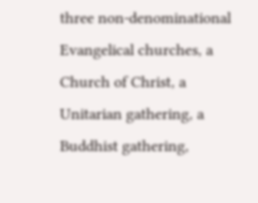three non-denominational Evangelical churches, a Church of Christ, a Unitarian gathering, a Buddhist gathering,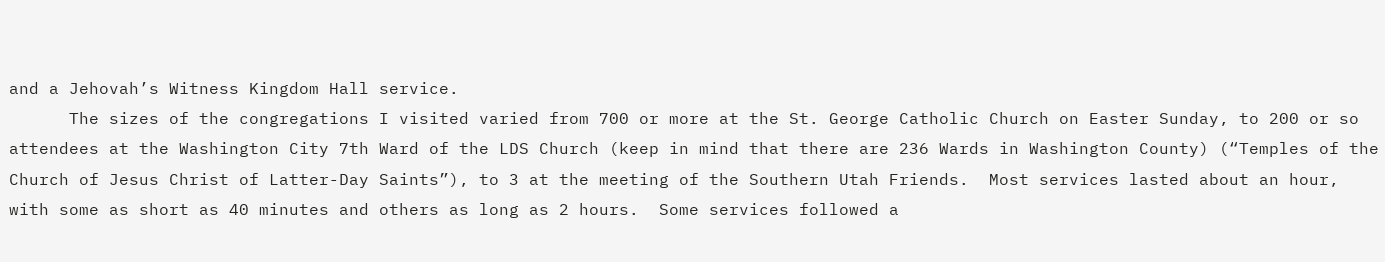and a Jehovah’s Witness Kingdom Hall service.
      The sizes of the congregations I visited varied from 700 or more at the St. George Catholic Church on Easter Sunday, to 200 or so attendees at the Washington City 7th Ward of the LDS Church (keep in mind that there are 236 Wards in Washington County) (“Temples of the Church of Jesus Christ of Latter-Day Saints”), to 3 at the meeting of the Southern Utah Friends.  Most services lasted about an hour, with some as short as 40 minutes and others as long as 2 hours.  Some services followed a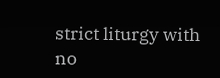strict liturgy with no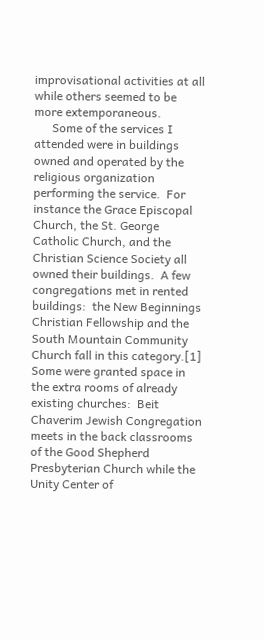improvisational activities at all while others seemed to be more extemporaneous.
      Some of the services I attended were in buildings owned and operated by the religious organization performing the service.  For instance the Grace Episcopal Church, the St. George Catholic Church, and the Christian Science Society all owned their buildings.  A few congregations met in rented buildings:  the New Beginnings Christian Fellowship and the South Mountain Community Church fall in this category.[1]  Some were granted space in the extra rooms of already existing churches:  Beit Chaverim Jewish Congregation meets in the back classrooms of the Good Shepherd Presbyterian Church while the Unity Center of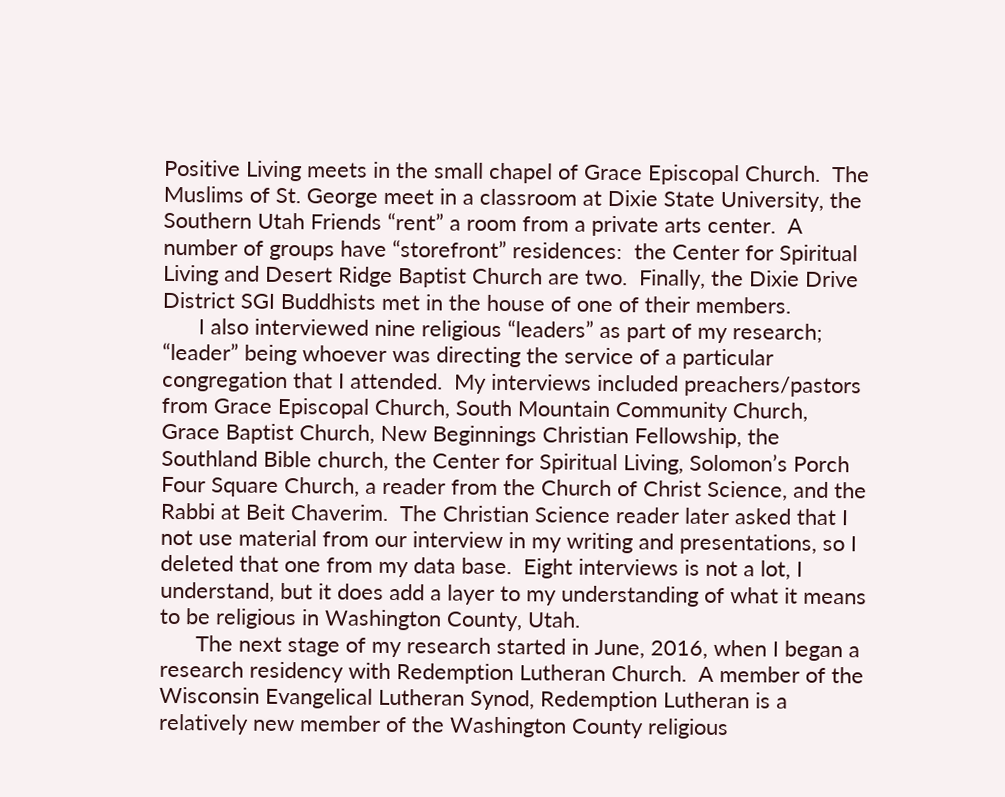Positive Living meets in the small chapel of Grace Episcopal Church.  The Muslims of St. George meet in a classroom at Dixie State University, the Southern Utah Friends “rent” a room from a private arts center.  A number of groups have “storefront” residences:  the Center for Spiritual Living and Desert Ridge Baptist Church are two.  Finally, the Dixie Drive District SGI Buddhists met in the house of one of their members.
      I also interviewed nine religious “leaders” as part of my research; “leader” being whoever was directing the service of a particular congregation that I attended.  My interviews included preachers/pastors from Grace Episcopal Church, South Mountain Community Church, Grace Baptist Church, New Beginnings Christian Fellowship, the Southland Bible church, the Center for Spiritual Living, Solomon’s Porch Four Square Church, a reader from the Church of Christ Science, and the Rabbi at Beit Chaverim.  The Christian Science reader later asked that I not use material from our interview in my writing and presentations, so I deleted that one from my data base.  Eight interviews is not a lot, I understand, but it does add a layer to my understanding of what it means to be religious in Washington County, Utah.
      The next stage of my research started in June, 2016, when I began a research residency with Redemption Lutheran Church.  A member of the Wisconsin Evangelical Lutheran Synod, Redemption Lutheran is a relatively new member of the Washington County religious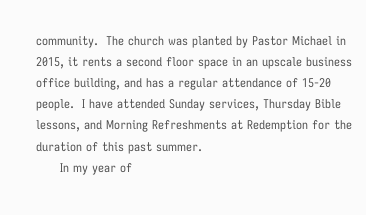community.  The church was planted by Pastor Michael in 2015, it rents a second floor space in an upscale business office building, and has a regular attendance of 15-20 people.  I have attended Sunday services, Thursday Bible lessons, and Morning Refreshments at Redemption for the duration of this past summer.
      In my year of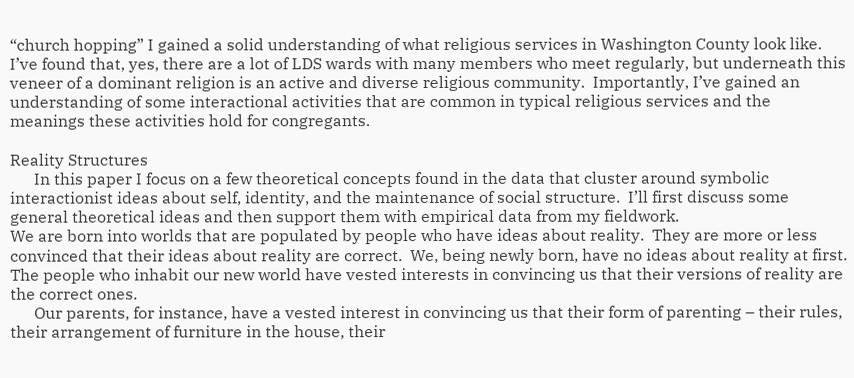“church hopping” I gained a solid understanding of what religious services in Washington County look like.  I’ve found that, yes, there are a lot of LDS wards with many members who meet regularly, but underneath this veneer of a dominant religion is an active and diverse religious community.  Importantly, I’ve gained an understanding of some interactional activities that are common in typical religious services and the meanings these activities hold for congregants.

Reality Structures
      In this paper I focus on a few theoretical concepts found in the data that cluster around symbolic interactionist ideas about self, identity, and the maintenance of social structure.  I’ll first discuss some general theoretical ideas and then support them with empirical data from my fieldwork.
We are born into worlds that are populated by people who have ideas about reality.  They are more or less convinced that their ideas about reality are correct.  We, being newly born, have no ideas about reality at first.  The people who inhabit our new world have vested interests in convincing us that their versions of reality are the correct ones.
      Our parents, for instance, have a vested interest in convincing us that their form of parenting – their rules, their arrangement of furniture in the house, their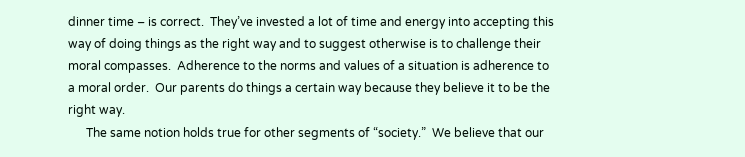dinner time – is correct.  They’ve invested a lot of time and energy into accepting this way of doing things as the right way and to suggest otherwise is to challenge their moral compasses.  Adherence to the norms and values of a situation is adherence to a moral order.  Our parents do things a certain way because they believe it to be the right way.
      The same notion holds true for other segments of “society.”  We believe that our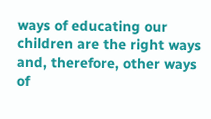ways of educating our children are the right ways and, therefore, other ways of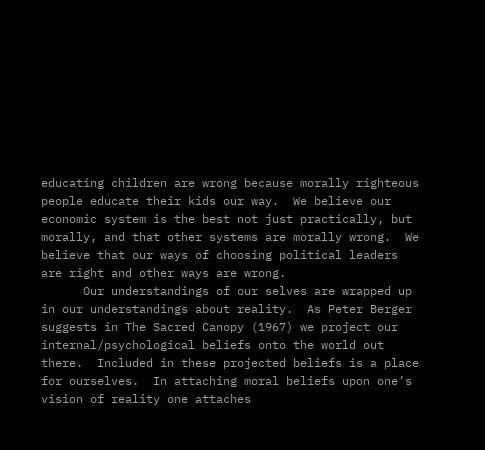educating children are wrong because morally righteous people educate their kids our way.  We believe our economic system is the best not just practically, but morally, and that other systems are morally wrong.  We believe that our ways of choosing political leaders are right and other ways are wrong.
      Our understandings of our selves are wrapped up in our understandings about reality.  As Peter Berger suggests in The Sacred Canopy (1967) we project our internal/psychological beliefs onto the world out there.  Included in these projected beliefs is a place for ourselves.  In attaching moral beliefs upon one’s vision of reality one attaches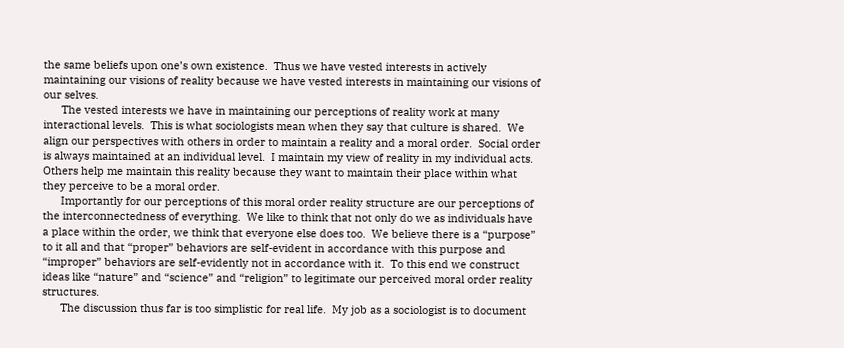the same beliefs upon one’s own existence.  Thus we have vested interests in actively maintaining our visions of reality because we have vested interests in maintaining our visions of our selves.
      The vested interests we have in maintaining our perceptions of reality work at many interactional levels.  This is what sociologists mean when they say that culture is shared.  We align our perspectives with others in order to maintain a reality and a moral order.  Social order is always maintained at an individual level.  I maintain my view of reality in my individual acts.  Others help me maintain this reality because they want to maintain their place within what they perceive to be a moral order.
      Importantly for our perceptions of this moral order reality structure are our perceptions of the interconnectedness of everything.  We like to think that not only do we as individuals have a place within the order, we think that everyone else does too.  We believe there is a “purpose” to it all and that “proper” behaviors are self-evident in accordance with this purpose and “improper” behaviors are self-evidently not in accordance with it.  To this end we construct ideas like “nature” and “science” and “religion” to legitimate our perceived moral order reality structures.
      The discussion thus far is too simplistic for real life.  My job as a sociologist is to document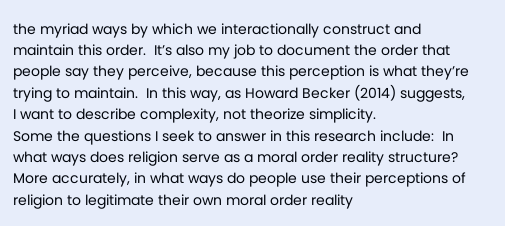the myriad ways by which we interactionally construct and maintain this order.  It’s also my job to document the order that people say they perceive, because this perception is what they’re trying to maintain.  In this way, as Howard Becker (2014) suggests, I want to describe complexity, not theorize simplicity.
Some the questions I seek to answer in this research include:  In what ways does religion serve as a moral order reality structure?  More accurately, in what ways do people use their perceptions of religion to legitimate their own moral order reality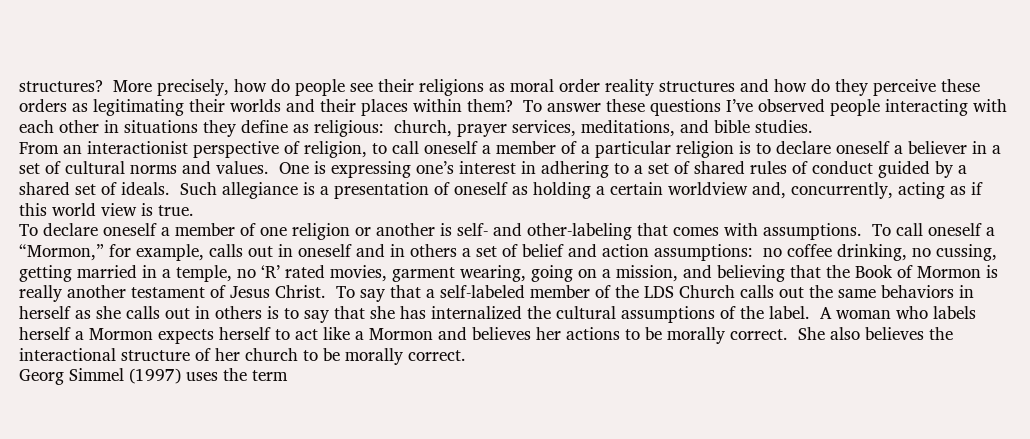structures?  More precisely, how do people see their religions as moral order reality structures and how do they perceive these orders as legitimating their worlds and their places within them?  To answer these questions I’ve observed people interacting with each other in situations they define as religious:  church, prayer services, meditations, and bible studies.
From an interactionist perspective of religion, to call oneself a member of a particular religion is to declare oneself a believer in a set of cultural norms and values.  One is expressing one’s interest in adhering to a set of shared rules of conduct guided by a shared set of ideals.  Such allegiance is a presentation of oneself as holding a certain worldview and, concurrently, acting as if this world view is true.
To declare oneself a member of one religion or another is self- and other-labeling that comes with assumptions.  To call oneself a “Mormon,” for example, calls out in oneself and in others a set of belief and action assumptions:  no coffee drinking, no cussing, getting married in a temple, no ‘R’ rated movies, garment wearing, going on a mission, and believing that the Book of Mormon is really another testament of Jesus Christ.  To say that a self-labeled member of the LDS Church calls out the same behaviors in herself as she calls out in others is to say that she has internalized the cultural assumptions of the label.  A woman who labels herself a Mormon expects herself to act like a Mormon and believes her actions to be morally correct.  She also believes the interactional structure of her church to be morally correct.
Georg Simmel (1997) uses the term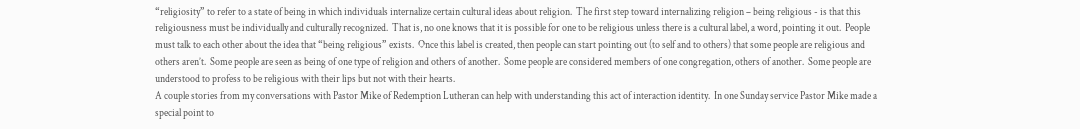“religiosity” to refer to a state of being in which individuals internalize certain cultural ideas about religion.  The first step toward internalizing religion – being religious - is that this religiousness must be individually and culturally recognized.  That is, no one knows that it is possible for one to be religious unless there is a cultural label, a word, pointing it out.  People must talk to each other about the idea that “being religious” exists.  Once this label is created, then people can start pointing out (to self and to others) that some people are religious and others aren’t.  Some people are seen as being of one type of religion and others of another.  Some people are considered members of one congregation, others of another.  Some people are understood to profess to be religious with their lips but not with their hearts.
A couple stories from my conversations with Pastor Mike of Redemption Lutheran can help with understanding this act of interaction identity.  In one Sunday service Pastor Mike made a special point to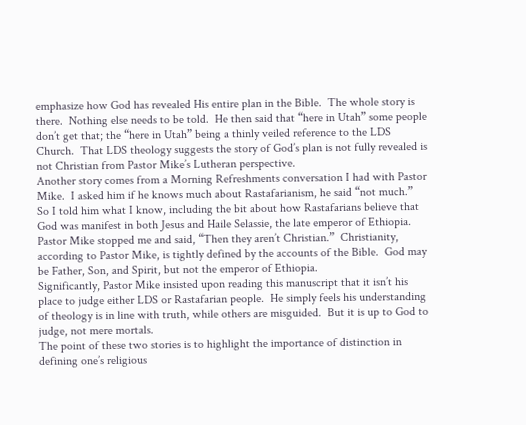emphasize how God has revealed His entire plan in the Bible.  The whole story is there.  Nothing else needs to be told.  He then said that “here in Utah” some people don’t get that; the “here in Utah” being a thinly veiled reference to the LDS Church.  That LDS theology suggests the story of God’s plan is not fully revealed is not Christian from Pastor Mike’s Lutheran perspective.
Another story comes from a Morning Refreshments conversation I had with Pastor Mike.  I asked him if he knows much about Rastafarianism, he said “not much.”  So I told him what I know, including the bit about how Rastafarians believe that God was manifest in both Jesus and Haile Selassie, the late emperor of Ethiopia.  Pastor Mike stopped me and said, “Then they aren’t Christian.”  Christianity, according to Pastor Mike, is tightly defined by the accounts of the Bible.  God may be Father, Son, and Spirit, but not the emperor of Ethiopia.
Significantly, Pastor Mike insisted upon reading this manuscript that it isn’t his place to judge either LDS or Rastafarian people.  He simply feels his understanding of theology is in line with truth, while others are misguided.  But it is up to God to judge, not mere mortals.
The point of these two stories is to highlight the importance of distinction in defining one’s religious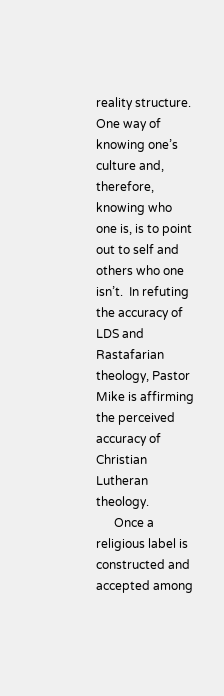reality structure.  One way of knowing one’s culture and, therefore, knowing who one is, is to point out to self and others who one isn’t.  In refuting the accuracy of LDS and Rastafarian theology, Pastor Mike is affirming the perceived accuracy of Christian Lutheran theology.
      Once a religious label is constructed and accepted among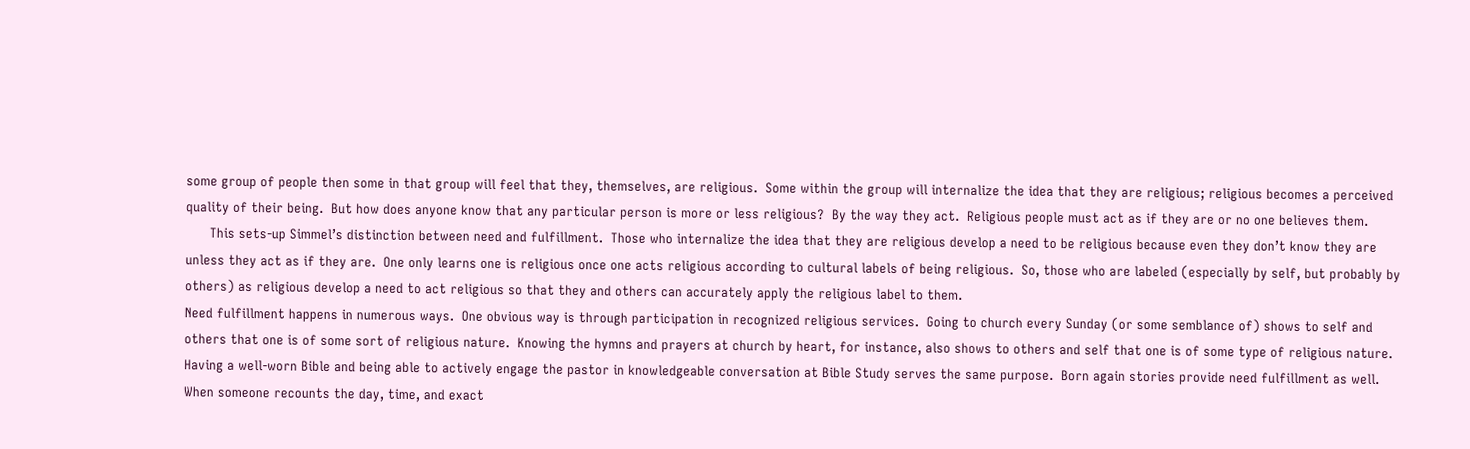some group of people then some in that group will feel that they, themselves, are religious.  Some within the group will internalize the idea that they are religious; religious becomes a perceived quality of their being.  But how does anyone know that any particular person is more or less religious?  By the way they act.  Religious people must act as if they are or no one believes them.
      This sets-up Simmel’s distinction between need and fulfillment.  Those who internalize the idea that they are religious develop a need to be religious because even they don’t know they are unless they act as if they are.  One only learns one is religious once one acts religious according to cultural labels of being religious.  So, those who are labeled (especially by self, but probably by others) as religious develop a need to act religious so that they and others can accurately apply the religious label to them.
Need fulfillment happens in numerous ways.  One obvious way is through participation in recognized religious services.  Going to church every Sunday (or some semblance of) shows to self and others that one is of some sort of religious nature.  Knowing the hymns and prayers at church by heart, for instance, also shows to others and self that one is of some type of religious nature.  Having a well-worn Bible and being able to actively engage the pastor in knowledgeable conversation at Bible Study serves the same purpose.  Born again stories provide need fulfillment as well.  When someone recounts the day, time, and exact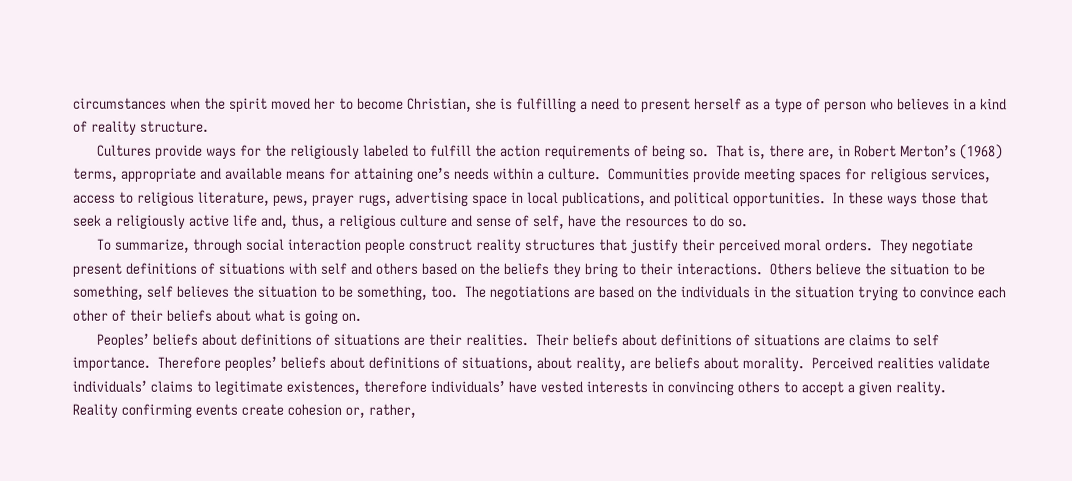circumstances when the spirit moved her to become Christian, she is fulfilling a need to present herself as a type of person who believes in a kind of reality structure.
      Cultures provide ways for the religiously labeled to fulfill the action requirements of being so.  That is, there are, in Robert Merton’s (1968) terms, appropriate and available means for attaining one’s needs within a culture.  Communities provide meeting spaces for religious services, access to religious literature, pews, prayer rugs, advertising space in local publications, and political opportunities.  In these ways those that seek a religiously active life and, thus, a religious culture and sense of self, have the resources to do so.
      To summarize, through social interaction people construct reality structures that justify their perceived moral orders.  They negotiate present definitions of situations with self and others based on the beliefs they bring to their interactions.  Others believe the situation to be something, self believes the situation to be something, too.  The negotiations are based on the individuals in the situation trying to convince each other of their beliefs about what is going on.
      Peoples’ beliefs about definitions of situations are their realities.  Their beliefs about definitions of situations are claims to self importance.  Therefore peoples’ beliefs about definitions of situations, about reality, are beliefs about morality.  Perceived realities validate individuals’ claims to legitimate existences, therefore individuals’ have vested interests in convincing others to accept a given reality.
Reality confirming events create cohesion or, rather,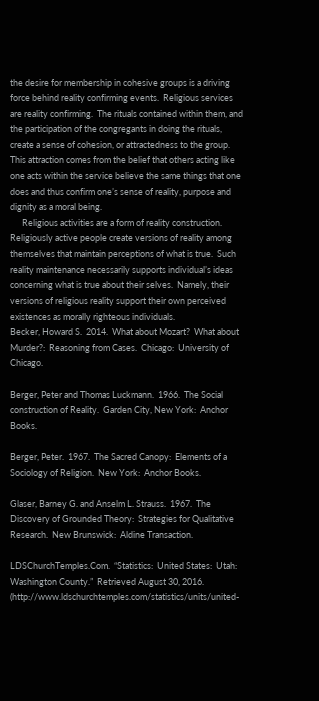the desire for membership in cohesive groups is a driving force behind reality confirming events.  Religious services are reality confirming.  The rituals contained within them, and the participation of the congregants in doing the rituals, create a sense of cohesion, or attractedness to the group.  This attraction comes from the belief that others acting like one acts within the service believe the same things that one does and thus confirm one’s sense of reality, purpose and dignity as a moral being.
      Religious activities are a form of reality construction.  Religiously active people create versions of reality among themselves that maintain perceptions of what is true.  Such reality maintenance necessarily supports individual’s ideas concerning what is true about their selves.  Namely, their versions of religious reality support their own perceived existences as morally righteous individuals.
Becker, Howard S.  2014.  What about Mozart?  What about Murder?:  Reasoning from Cases.  Chicago:  University of Chicago.

Berger, Peter and Thomas Luckmann.  1966.  The Social construction of Reality.  Garden City, New York:  Anchor Books.

Berger, Peter.  1967.  The Sacred Canopy:  Elements of a Sociology of Religion.  New York:  Anchor Books.

Glaser, Barney G. and Anselm L. Strauss.  1967.  The Discovery of Grounded Theory:  Strategies for Qualitative Research.  New Brunswick:  Aldine Transaction.

LDSChurchTemples.Com.  “Statistics:  United States:  Utah:  Washington County.”  Retrieved August 30, 2016.  (http://www.ldschurchtemples.com/statistics/units/united-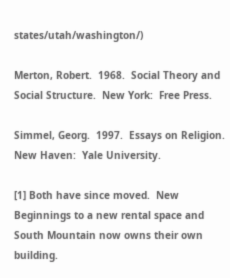states/utah/washington/)

Merton, Robert.  1968.  Social Theory and Social Structure.  New York:  Free Press.

Simmel, Georg.  1997.  Essays on Religion.  New Haven:  Yale University.

[1] Both have since moved.  New Beginnings to a new rental space and South Mountain now owns their own building.